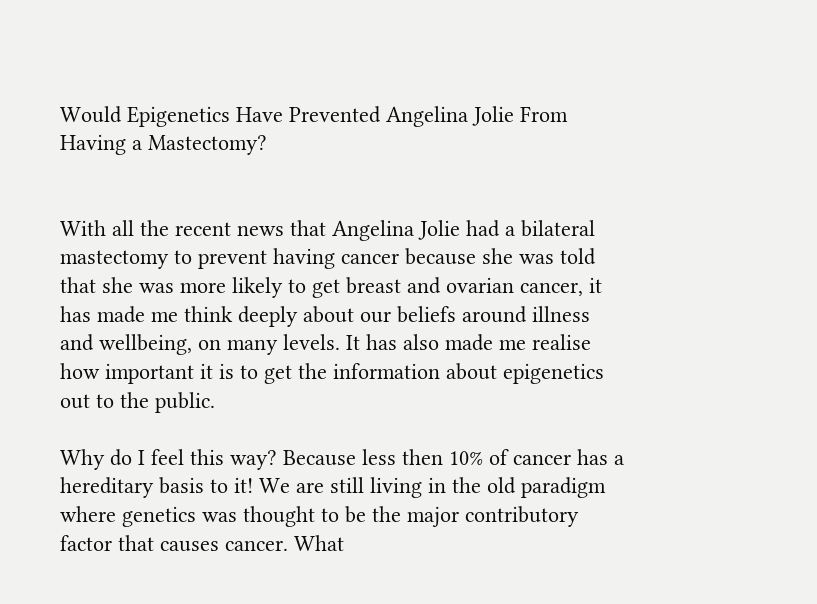Would Epigenetics Have Prevented Angelina Jolie From Having a Mastectomy?


With all the recent news that Angelina Jolie had a bilateral mastectomy to prevent having cancer because she was told that she was more likely to get breast and ovarian cancer, it has made me think deeply about our beliefs around illness and wellbeing, on many levels. It has also made me realise how important it is to get the information about epigenetics out to the public.

Why do I feel this way? Because less then 10% of cancer has a hereditary basis to it! We are still living in the old paradigm where genetics was thought to be the major contributory factor that causes cancer. What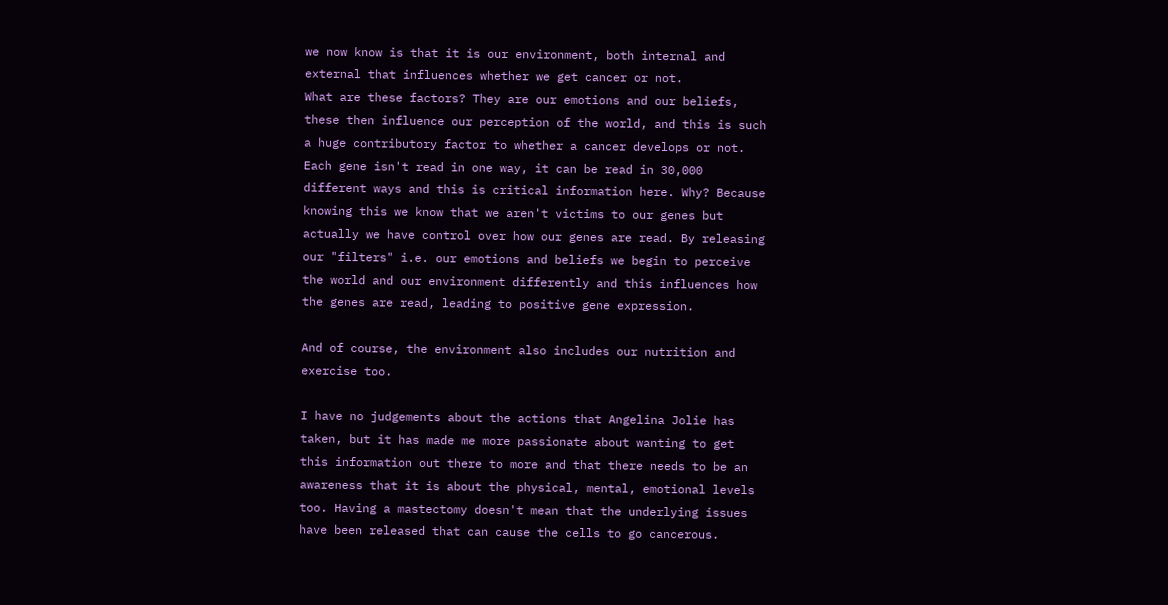we now know is that it is our environment, both internal and external that influences whether we get cancer or not.
What are these factors? They are our emotions and our beliefs, these then influence our perception of the world, and this is such a huge contributory factor to whether a cancer develops or not.
Each gene isn't read in one way, it can be read in 30,000 different ways and this is critical information here. Why? Because knowing this we know that we aren't victims to our genes but actually we have control over how our genes are read. By releasing our "filters" i.e. our emotions and beliefs we begin to perceive the world and our environment differently and this influences how the genes are read, leading to positive gene expression.

And of course, the environment also includes our nutrition and exercise too.

I have no judgements about the actions that Angelina Jolie has taken, but it has made me more passionate about wanting to get this information out there to more and that there needs to be an awareness that it is about the physical, mental, emotional levels too. Having a mastectomy doesn't mean that the underlying issues have been released that can cause the cells to go cancerous.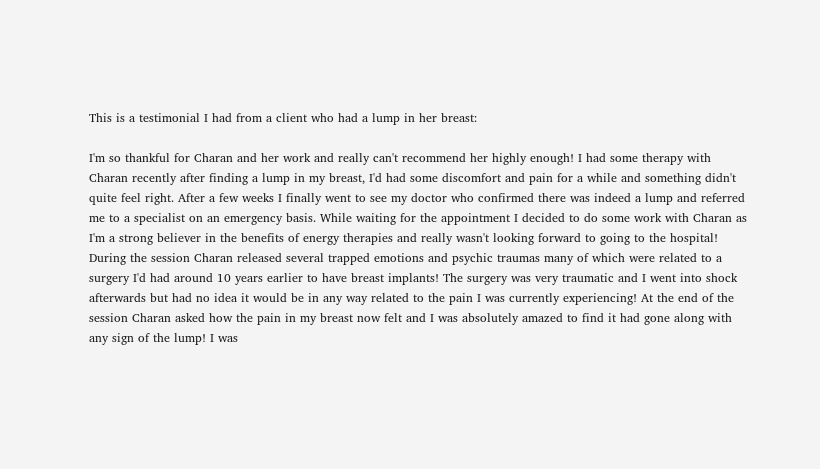This is a testimonial I had from a client who had a lump in her breast:

I'm so thankful for Charan and her work and really can't recommend her highly enough! I had some therapy with Charan recently after finding a lump in my breast, I'd had some discomfort and pain for a while and something didn't quite feel right. After a few weeks I finally went to see my doctor who confirmed there was indeed a lump and referred me to a specialist on an emergency basis. While waiting for the appointment I decided to do some work with Charan as I'm a strong believer in the benefits of energy therapies and really wasn't looking forward to going to the hospital! During the session Charan released several trapped emotions and psychic traumas many of which were related to a surgery I'd had around 10 years earlier to have breast implants! The surgery was very traumatic and I went into shock afterwards but had no idea it would be in any way related to the pain I was currently experiencing! At the end of the session Charan asked how the pain in my breast now felt and I was absolutely amazed to find it had gone along with any sign of the lump! I was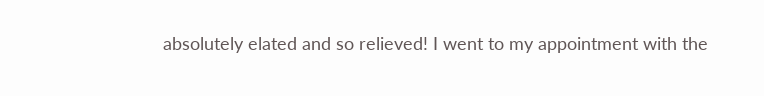absolutely elated and so relieved! I went to my appointment with the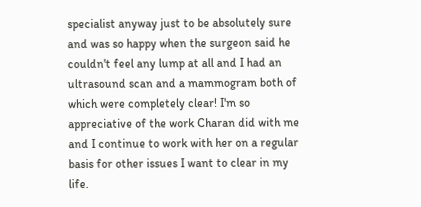specialist anyway just to be absolutely sure and was so happy when the surgeon said he couldn't feel any lump at all and I had an ultrasound scan and a mammogram both of which were completely clear! I'm so appreciative of the work Charan did with me and I continue to work with her on a regular basis for other issues I want to clear in my life.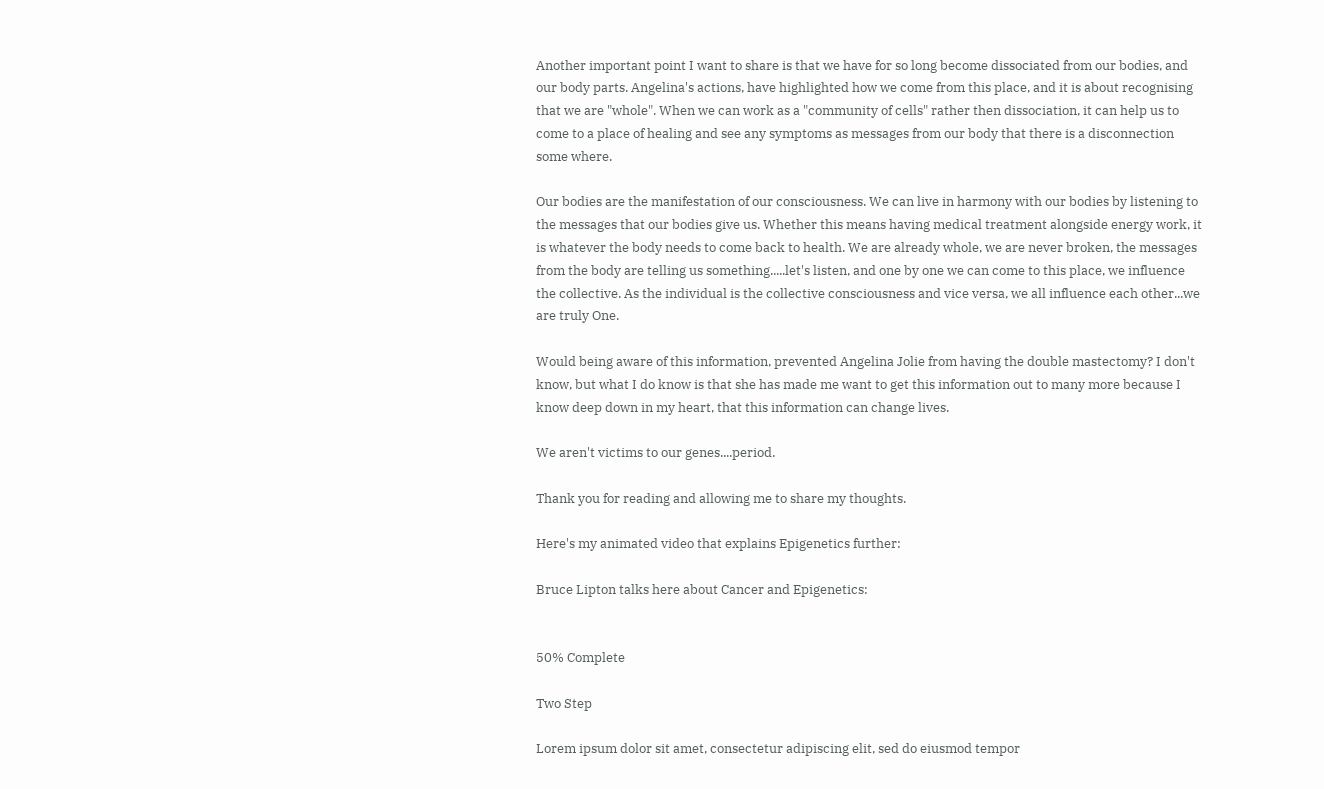Another important point I want to share is that we have for so long become dissociated from our bodies, and our body parts. Angelina's actions, have highlighted how we come from this place, and it is about recognising that we are "whole". When we can work as a "community of cells" rather then dissociation, it can help us to come to a place of healing and see any symptoms as messages from our body that there is a disconnection some where.

Our bodies are the manifestation of our consciousness. We can live in harmony with our bodies by listening to the messages that our bodies give us. Whether this means having medical treatment alongside energy work, it is whatever the body needs to come back to health. We are already whole, we are never broken, the messages from the body are telling us something.....let's listen, and one by one we can come to this place, we influence the collective. As the individual is the collective consciousness and vice versa, we all influence each other...we are truly One.

Would being aware of this information, prevented Angelina Jolie from having the double mastectomy? I don't know, but what I do know is that she has made me want to get this information out to many more because I know deep down in my heart, that this information can change lives.

We aren't victims to our genes....period.

Thank you for reading and allowing me to share my thoughts.

Here's my animated video that explains Epigenetics further:

Bruce Lipton talks here about Cancer and Epigenetics:


50% Complete

Two Step

Lorem ipsum dolor sit amet, consectetur adipiscing elit, sed do eiusmod tempor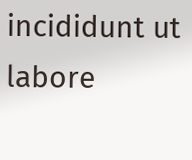incididunt ut labore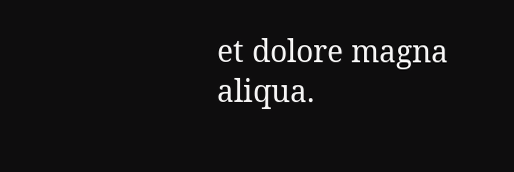et dolore magna aliqua.